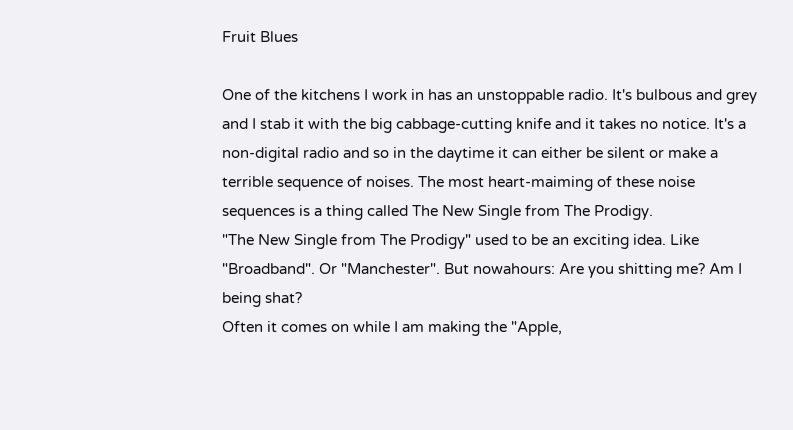Fruit Blues

One of the kitchens I work in has an unstoppable radio. It's bulbous and grey and I stab it with the big cabbage-cutting knife and it takes no notice. It's a non-digital radio and so in the daytime it can either be silent or make a terrible sequence of noises. The most heart-maiming of these noise sequences is a thing called The New Single from The Prodigy.
"The New Single from The Prodigy" used to be an exciting idea. Like "Broadband". Or "Manchester". But nowahours: Are you shitting me? Am I being shat?
Often it comes on while I am making the "Apple,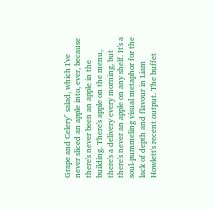Grape and Celery" salad, which I've never sliced an apple into, ever, because there's never been an apple in the building. There's apple on the menu, there's a delivery every morning, but there's never an apple on any shelf. It's a soul-pummeling visual metaphor for the lack of depth and flavour in Liam Howlett's recent output. The buffet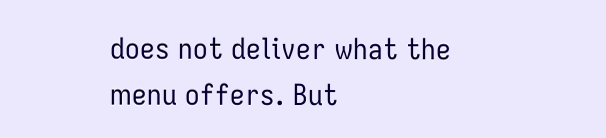does not deliver what the menu offers. But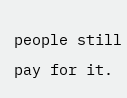people still pay for it.